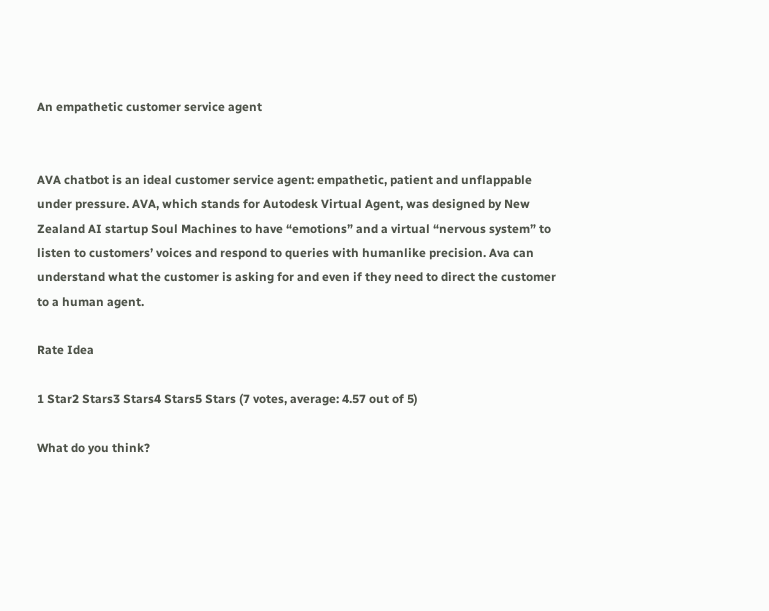An empathetic customer service agent


AVA chatbot is an ideal customer service agent: empathetic, patient and unflappable under pressure. AVA, which stands for Autodesk Virtual Agent, was designed by New Zealand AI startup Soul Machines to have “emotions” and a virtual “nervous system” to listen to customers’ voices and respond to queries with humanlike precision. Ava can understand what the customer is asking for and even if they need to direct the customer to a human agent.

Rate Idea

1 Star2 Stars3 Stars4 Stars5 Stars (7 votes, average: 4.57 out of 5)

What do you think?